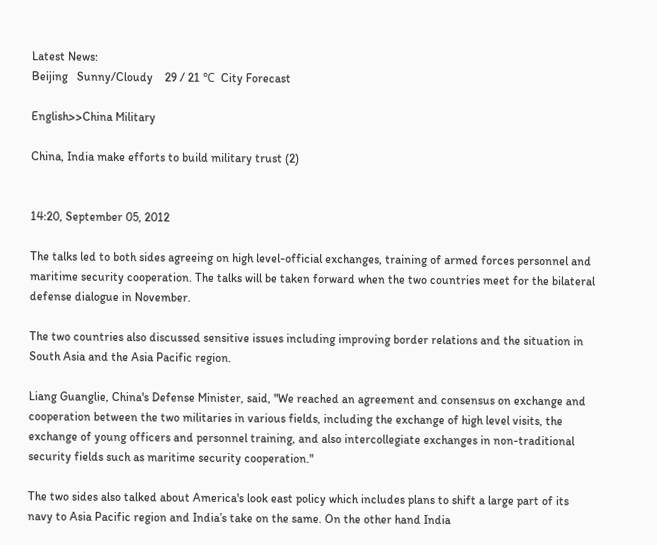Latest News:
Beijing   Sunny/Cloudy    29 / 21 ℃  City Forecast

English>>China Military

China, India make efforts to build military trust (2)


14:20, September 05, 2012

The talks led to both sides agreeing on high level-official exchanges, training of armed forces personnel and maritime security cooperation. The talks will be taken forward when the two countries meet for the bilateral defense dialogue in November.

The two countries also discussed sensitive issues including improving border relations and the situation in South Asia and the Asia Pacific region.

Liang Guanglie, China's Defense Minister, said, "We reached an agreement and consensus on exchange and cooperation between the two militaries in various fields, including the exchange of high level visits, the exchange of young officers and personnel training, and also intercollegiate exchanges in non-traditional security fields such as maritime security cooperation."

The two sides also talked about America's look east policy which includes plans to shift a large part of its navy to Asia Pacific region and India’s take on the same. On the other hand India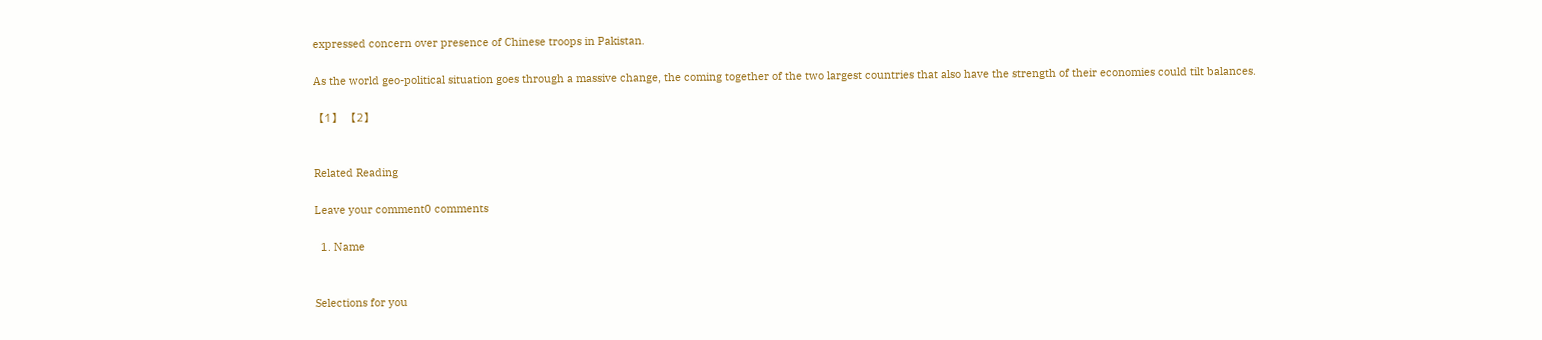expressed concern over presence of Chinese troops in Pakistan.

As the world geo-political situation goes through a massive change, the coming together of the two largest countries that also have the strength of their economies could tilt balances.

【1】 【2】


Related Reading

Leave your comment0 comments

  1. Name


Selections for you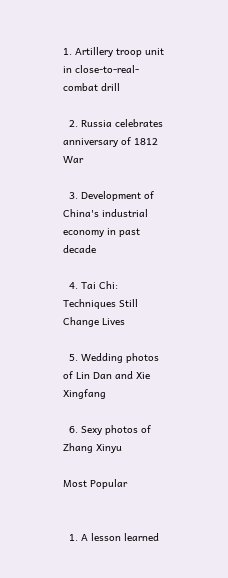1. Artillery troop unit in close-to-real-combat drill

  2. Russia celebrates anniversary of 1812 War

  3. Development of China's industrial economy in past decade

  4. Tai Chi: Techniques Still Change Lives

  5. Wedding photos of Lin Dan and Xie Xingfang

  6. Sexy photos of Zhang Xinyu

Most Popular


  1. A lesson learned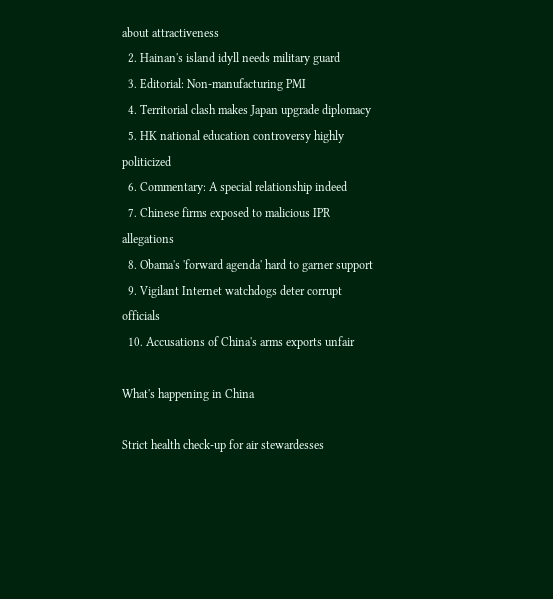about attractiveness
  2. Hainan's island idyll needs military guard
  3. Editorial: Non-manufacturing PMI
  4. Territorial clash makes Japan upgrade diplomacy
  5. HK national education controversy highly politicized
  6. Commentary: A special relationship indeed
  7. Chinese firms exposed to malicious IPR allegations
  8. Obama's 'forward agenda' hard to garner support
  9. Vigilant Internet watchdogs deter corrupt officials
  10. Accusations of China's arms exports unfair

What's happening in China

Strict health check-up for air stewardesses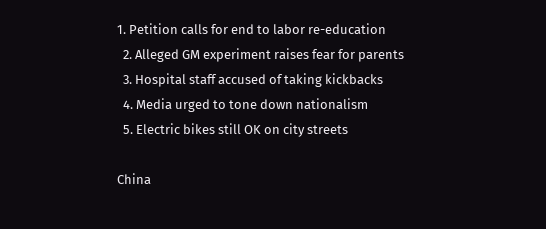1. Petition calls for end to labor re-education
  2. Alleged GM experiment raises fear for parents
  3. Hospital staff accused of taking kickbacks
  4. Media urged to tone down nationalism
  5. Electric bikes still OK on city streets

China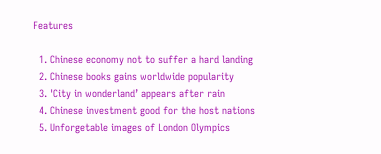Features

  1. Chinese economy not to suffer a hard landing
  2. Chinese books gains worldwide popularity
  3. 'City in wonderland’ appears after rain
  4. Chinese investment good for the host nations
  5. Unforgetable images of London Olympics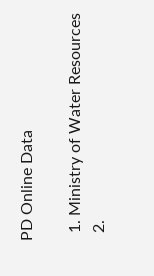PD Online Data

  1. Ministry of Water Resources
  2.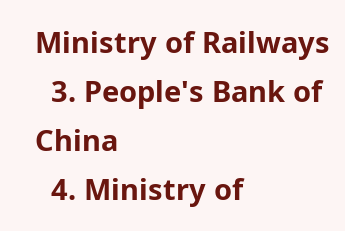Ministry of Railways
  3. People's Bank of China
  4. Ministry of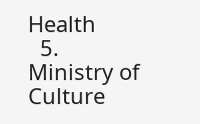Health
  5. Ministry of Culture